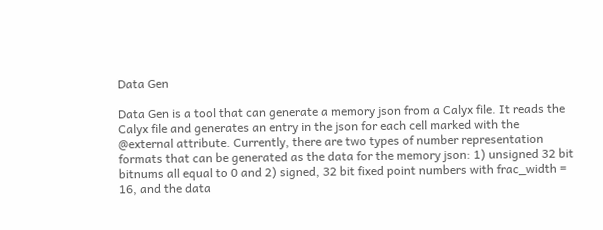Data Gen

Data Gen is a tool that can generate a memory json from a Calyx file. It reads the Calyx file and generates an entry in the json for each cell marked with the @external attribute. Currently, there are two types of number representation formats that can be generated as the data for the memory json: 1) unsigned 32 bit bitnums all equal to 0 and 2) signed, 32 bit fixed point numbers with frac_width = 16, and the data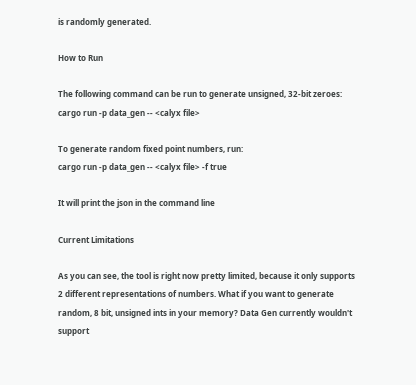is randomly generated.

How to Run

The following command can be run to generate unsigned, 32-bit zeroes:
cargo run -p data_gen -- <calyx file>

To generate random fixed point numbers, run:
cargo run -p data_gen -- <calyx file> -f true

It will print the json in the command line

Current Limitations

As you can see, the tool is right now pretty limited, because it only supports 2 different representations of numbers. What if you want to generate random, 8 bit, unsigned ints in your memory? Data Gen currently wouldn't support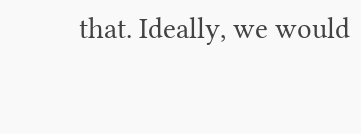that. Ideally, we would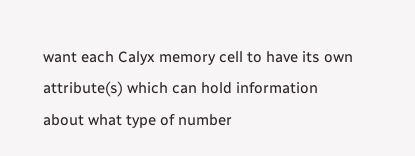want each Calyx memory cell to have its own attribute(s) which can hold information about what type of number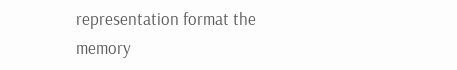representation format the memory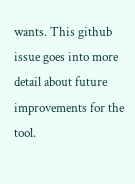wants. This github issue goes into more detail about future improvements for the tool.